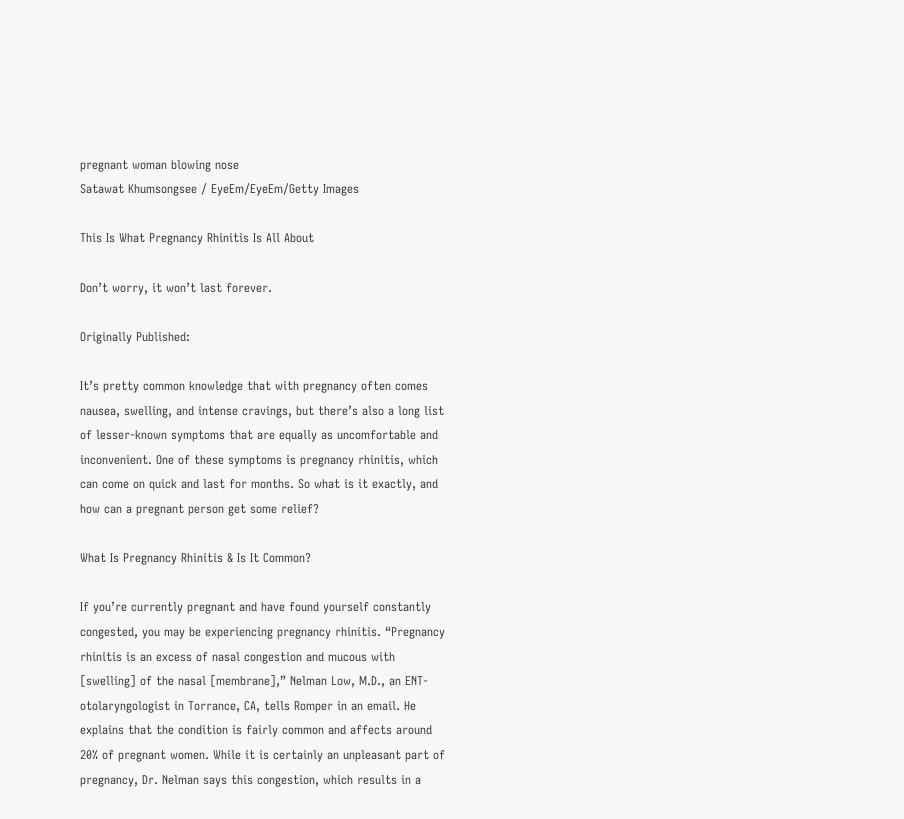pregnant woman blowing nose
Satawat Khumsongsee / EyeEm/EyeEm/Getty Images

This Is What Pregnancy Rhinitis Is All About

Don’t worry, it won’t last forever.

Originally Published:

It’s pretty common knowledge that with pregnancy often comes nausea, swelling, and intense cravings, but there’s also a long list of lesser-known symptoms that are equally as uncomfortable and inconvenient. One of these symptoms is pregnancy rhinitis, which can come on quick and last for months. So what is it exactly, and how can a pregnant person get some relief?

What Is Pregnancy Rhinitis & Is It Common?

If you’re currently pregnant and have found yourself constantly congested, you may be experiencing pregnancy rhinitis. “Pregnancy rhinitis is an excess of nasal congestion and mucous with [swelling] of the nasal [membrane],” Nelman Low, M.D., an ENT-otolaryngologist in Torrance, CA, tells Romper in an email. He explains that the condition is fairly common and affects around 20% of pregnant women. While it is certainly an unpleasant part of pregnancy, Dr. Nelman says this congestion, which results in a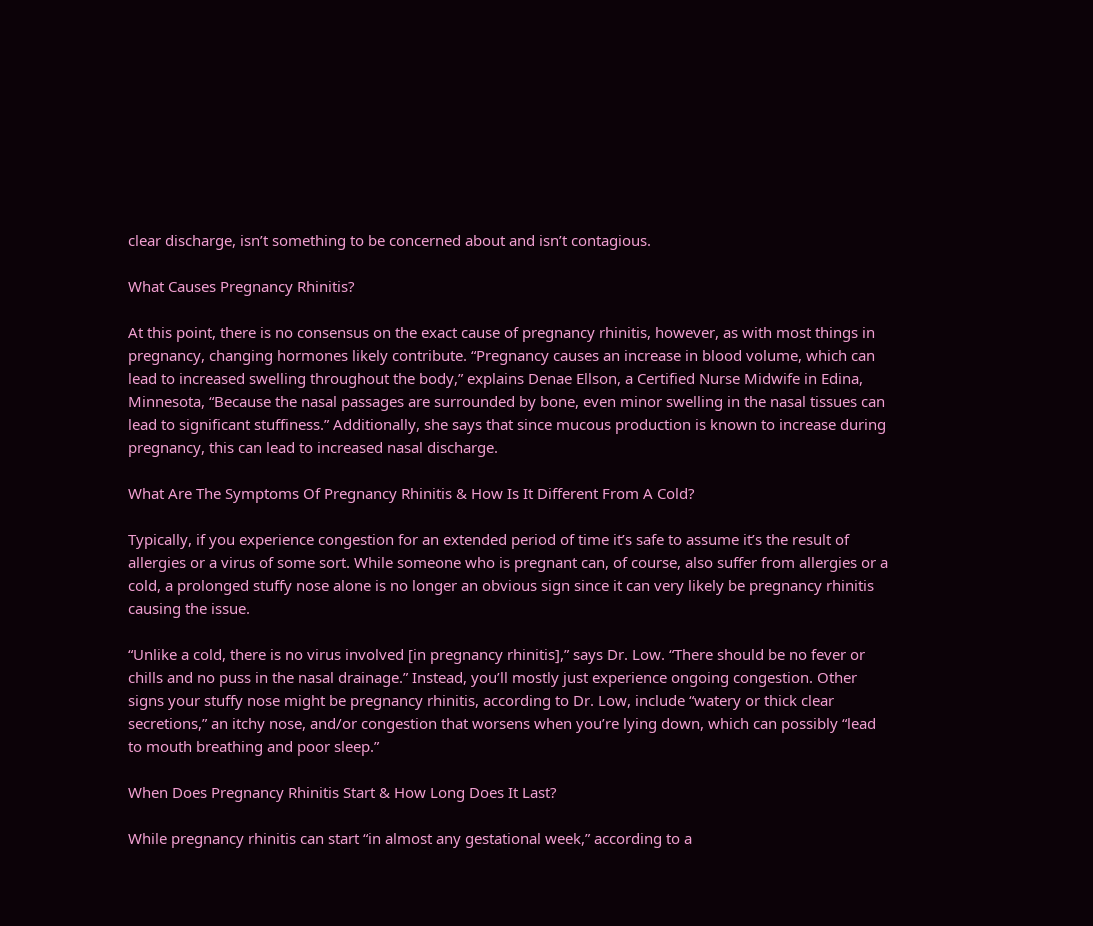clear discharge, isn’t something to be concerned about and isn’t contagious.

What Causes Pregnancy Rhinitis?

At this point, there is no consensus on the exact cause of pregnancy rhinitis, however, as with most things in pregnancy, changing hormones likely contribute. “Pregnancy causes an increase in blood volume, which can lead to increased swelling throughout the body,” explains Denae Ellson, a Certified Nurse Midwife in Edina, Minnesota, “Because the nasal passages are surrounded by bone, even minor swelling in the nasal tissues can lead to significant stuffiness.” Additionally, she says that since mucous production is known to increase during pregnancy, this can lead to increased nasal discharge.

What Are The Symptoms Of Pregnancy Rhinitis & How Is It Different From A Cold?

Typically, if you experience congestion for an extended period of time it’s safe to assume it’s the result of allergies or a virus of some sort. While someone who is pregnant can, of course, also suffer from allergies or a cold, a prolonged stuffy nose alone is no longer an obvious sign since it can very likely be pregnancy rhinitis causing the issue.

“Unlike a cold, there is no virus involved [in pregnancy rhinitis],” says Dr. Low. “There should be no fever or chills and no puss in the nasal drainage.” Instead, you’ll mostly just experience ongoing congestion. Other signs your stuffy nose might be pregnancy rhinitis, according to Dr. Low, include “watery or thick clear secretions,” an itchy nose, and/or congestion that worsens when you’re lying down, which can possibly “lead to mouth breathing and poor sleep.”

When Does Pregnancy Rhinitis Start & How Long Does It Last?

While pregnancy rhinitis can start “in almost any gestational week,” according to a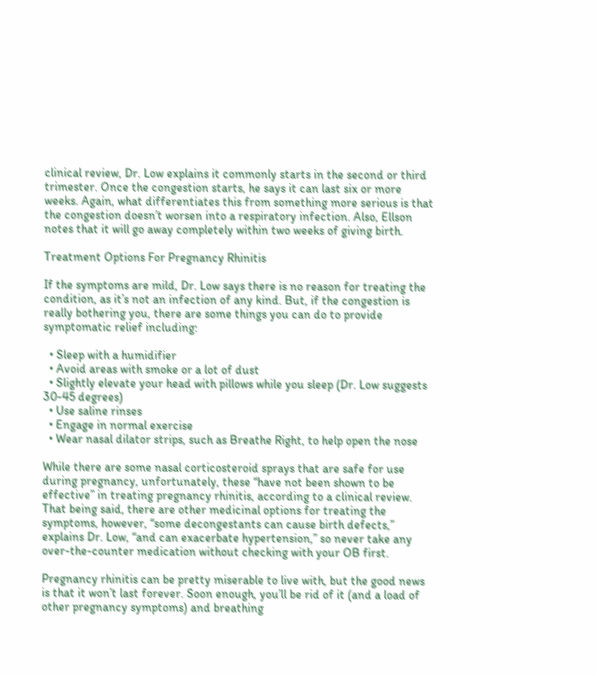clinical review, Dr. Low explains it commonly starts in the second or third trimester. Once the congestion starts, he says it can last six or more weeks. Again, what differentiates this from something more serious is that the congestion doesn’t worsen into a respiratory infection. Also, Ellson notes that it will go away completely within two weeks of giving birth.

Treatment Options For Pregnancy Rhinitis

If the symptoms are mild, Dr. Low says there is no reason for treating the condition, as it’s not an infection of any kind. But, if the congestion is really bothering you, there are some things you can do to provide symptomatic relief including:

  • Sleep with a humidifier
  • Avoid areas with smoke or a lot of dust
  • Slightly elevate your head with pillows while you sleep (Dr. Low suggests 30-45 degrees)
  • Use saline rinses
  • Engage in normal exercise
  • Wear nasal dilator strips, such as Breathe Right, to help open the nose

While there are some nasal corticosteroid sprays that are safe for use during pregnancy, unfortunately, these “have not been shown to be effective” in treating pregnancy rhinitis, according to a clinical review. That being said, there are other medicinal options for treating the symptoms, however, “some decongestants can cause birth defects,” explains Dr. Low, “and can exacerbate hypertension,” so never take any over-the-counter medication without checking with your OB first.

Pregnancy rhinitis can be pretty miserable to live with, but the good news is that it won’t last forever. Soon enough, you’ll be rid of it (and a load of other pregnancy symptoms) and breathing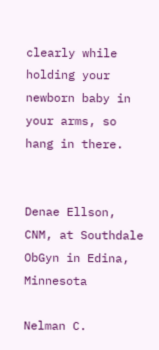clearly while holding your newborn baby in your arms, so hang in there.


Denae Ellson, CNM, at Southdale ObGyn in Edina, Minnesota

Nelman C.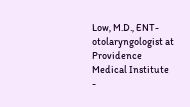Low, M.D., ENT-otolaryngologist at Providence Medical Institute -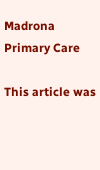Madrona Primary Care

This article was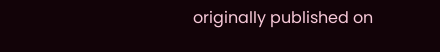originally published on